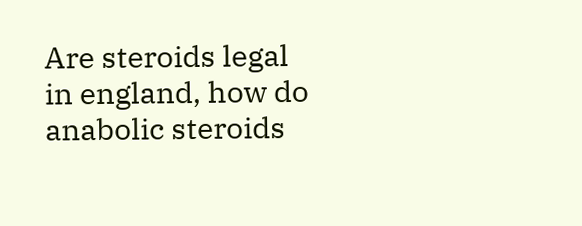Are steroids legal in england, how do anabolic steroids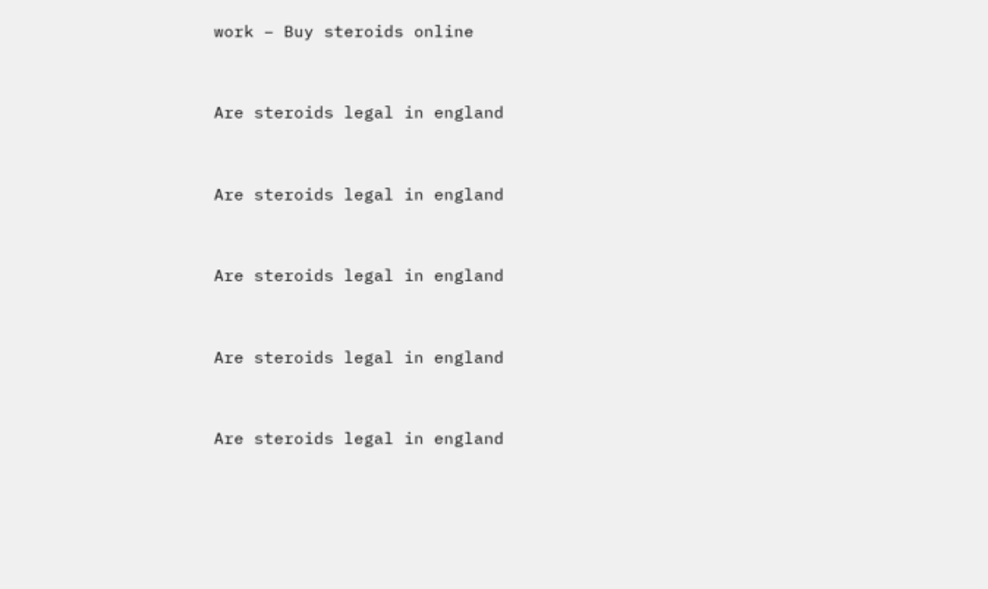work – Buy steroids online


Are steroids legal in england


Are steroids legal in england


Are steroids legal in england


Are steroids legal in england


Are steroids legal in england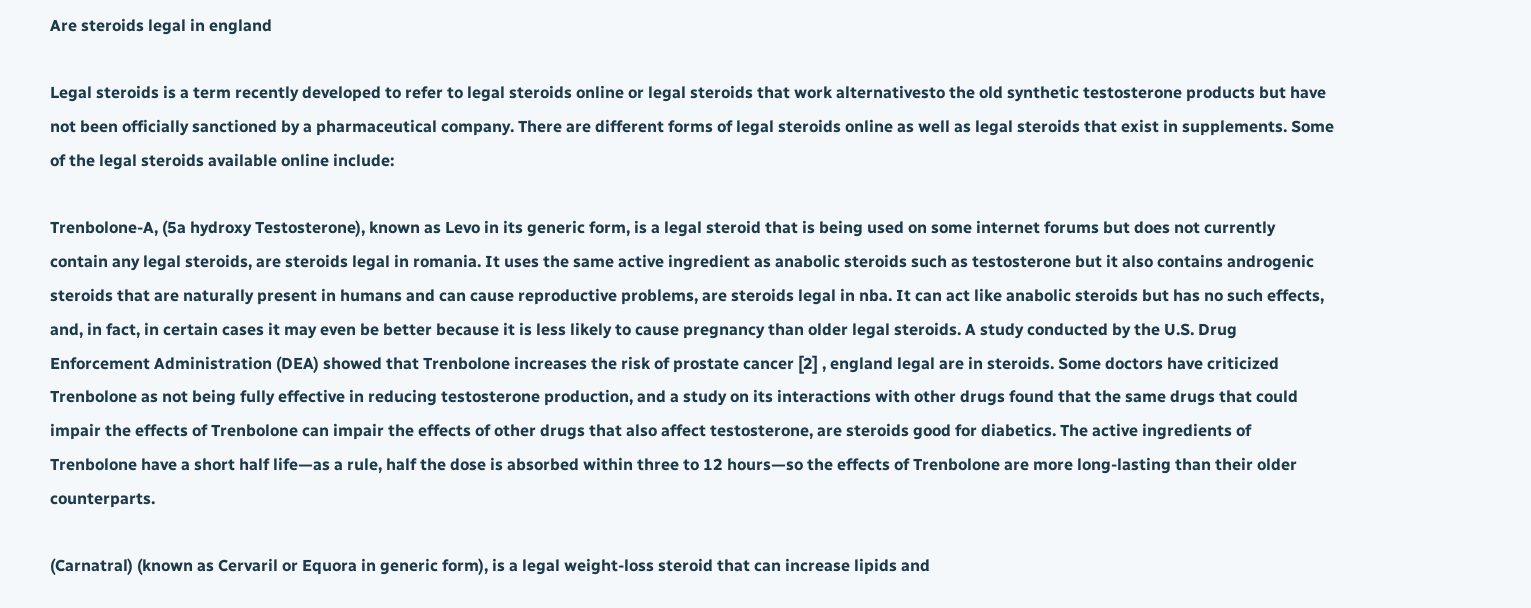Are steroids legal in england

Legal steroids is a term recently developed to refer to legal steroids online or legal steroids that work alternativesto the old synthetic testosterone products but have not been officially sanctioned by a pharmaceutical company. There are different forms of legal steroids online as well as legal steroids that exist in supplements. Some of the legal steroids available online include:

Trenbolone-A, (5a hydroxy Testosterone), known as Levo in its generic form, is a legal steroid that is being used on some internet forums but does not currently contain any legal steroids, are steroids legal in romania. It uses the same active ingredient as anabolic steroids such as testosterone but it also contains androgenic steroids that are naturally present in humans and can cause reproductive problems, are steroids legal in nba. It can act like anabolic steroids but has no such effects, and, in fact, in certain cases it may even be better because it is less likely to cause pregnancy than older legal steroids. A study conducted by the U.S. Drug Enforcement Administration (DEA) showed that Trenbolone increases the risk of prostate cancer [2] , england legal are in steroids. Some doctors have criticized Trenbolone as not being fully effective in reducing testosterone production, and a study on its interactions with other drugs found that the same drugs that could impair the effects of Trenbolone can impair the effects of other drugs that also affect testosterone, are steroids good for diabetics. The active ingredients of Trenbolone have a short half life—as a rule, half the dose is absorbed within three to 12 hours—so the effects of Trenbolone are more long-lasting than their older counterparts.

(Carnatral) (known as Cervaril or Equora in generic form), is a legal weight-loss steroid that can increase lipids and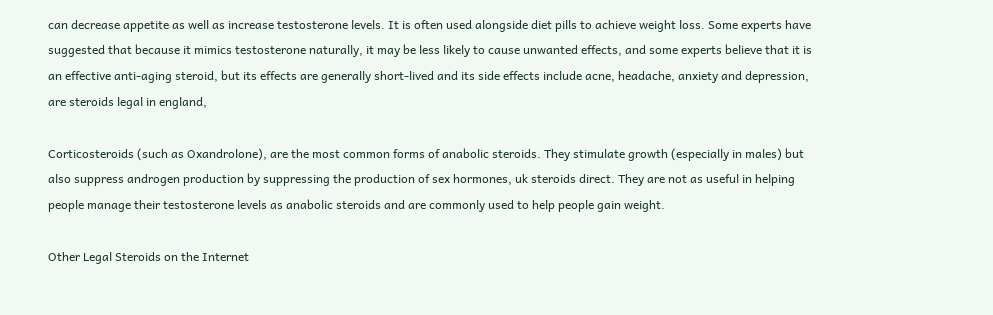can decrease appetite as well as increase testosterone levels. It is often used alongside diet pills to achieve weight loss. Some experts have suggested that because it mimics testosterone naturally, it may be less likely to cause unwanted effects, and some experts believe that it is an effective anti-aging steroid, but its effects are generally short-lived and its side effects include acne, headache, anxiety and depression, are steroids legal in england,

Corticosteroids (such as Oxandrolone), are the most common forms of anabolic steroids. They stimulate growth (especially in males) but also suppress androgen production by suppressing the production of sex hormones, uk steroids direct. They are not as useful in helping people manage their testosterone levels as anabolic steroids and are commonly used to help people gain weight.

Other Legal Steroids on the Internet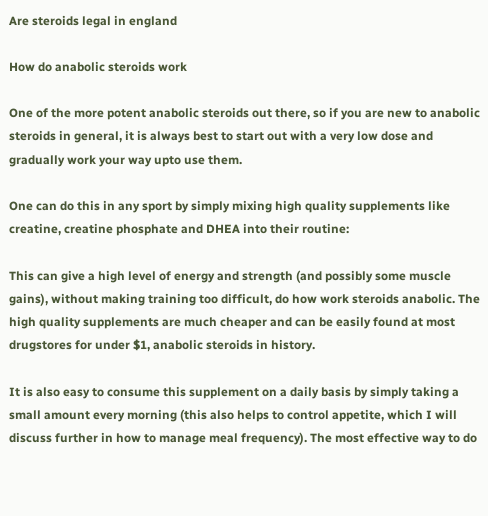Are steroids legal in england

How do anabolic steroids work

One of the more potent anabolic steroids out there, so if you are new to anabolic steroids in general, it is always best to start out with a very low dose and gradually work your way upto use them.

One can do this in any sport by simply mixing high quality supplements like creatine, creatine phosphate and DHEA into their routine:

This can give a high level of energy and strength (and possibly some muscle gains), without making training too difficult, do how work steroids anabolic. The high quality supplements are much cheaper and can be easily found at most drugstores for under $1, anabolic steroids in history.

It is also easy to consume this supplement on a daily basis by simply taking a small amount every morning (this also helps to control appetite, which I will discuss further in how to manage meal frequency). The most effective way to do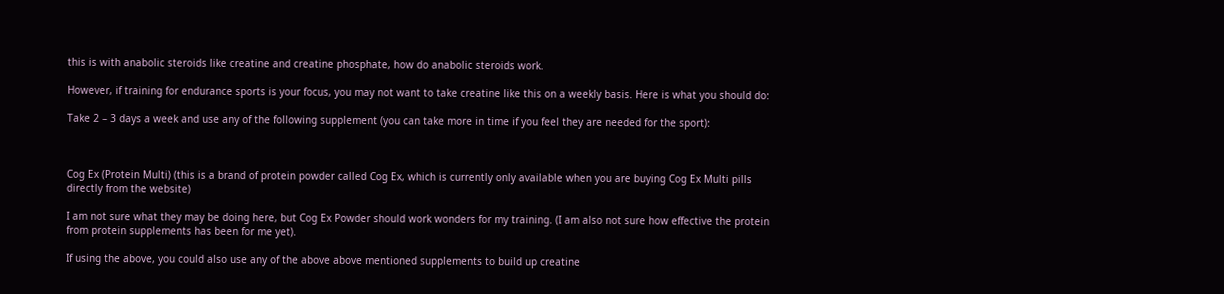this is with anabolic steroids like creatine and creatine phosphate, how do anabolic steroids work.

However, if training for endurance sports is your focus, you may not want to take creatine like this on a weekly basis. Here is what you should do:

Take 2 – 3 days a week and use any of the following supplement (you can take more in time if you feel they are needed for the sport):



Cog Ex (Protein Multi) (this is a brand of protein powder called Cog Ex, which is currently only available when you are buying Cog Ex Multi pills directly from the website)

I am not sure what they may be doing here, but Cog Ex Powder should work wonders for my training. (I am also not sure how effective the protein from protein supplements has been for me yet).

If using the above, you could also use any of the above above mentioned supplements to build up creatine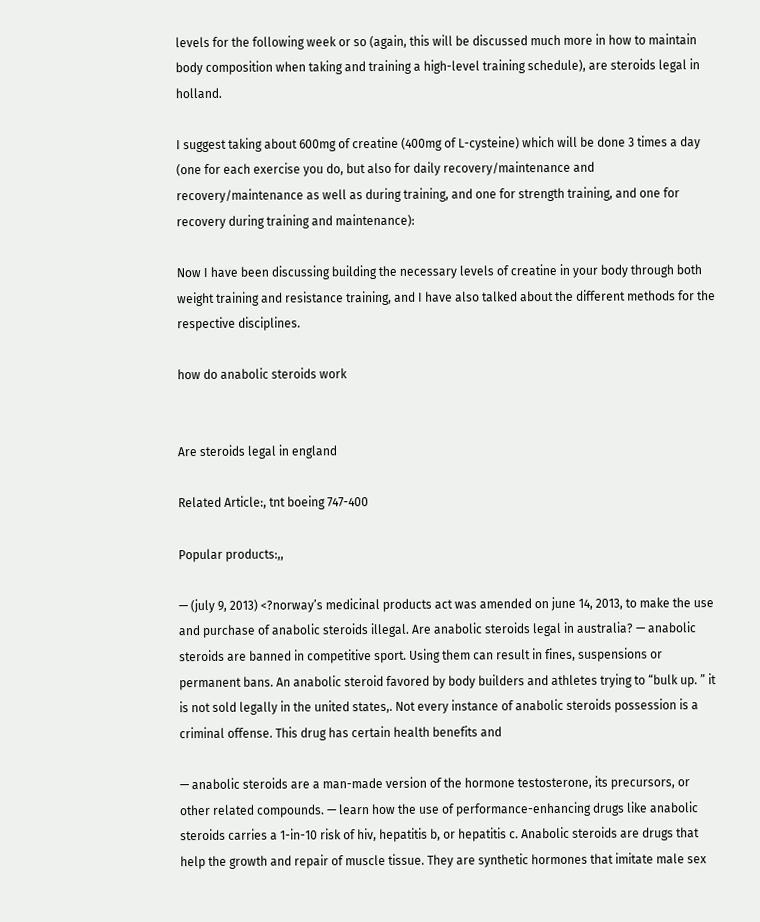levels for the following week or so (again, this will be discussed much more in how to maintain body composition when taking and training a high-level training schedule), are steroids legal in holland.

I suggest taking about 600mg of creatine (400mg of L-cysteine) which will be done 3 times a day (one for each exercise you do, but also for daily recovery/maintenance and recovery/maintenance as well as during training, and one for strength training, and one for recovery during training and maintenance):

Now I have been discussing building the necessary levels of creatine in your body through both weight training and resistance training, and I have also talked about the different methods for the respective disciplines.

how do anabolic steroids work


Are steroids legal in england

Related Article:, tnt boeing 747-400

Popular products:,,

— (july 9, 2013) <?norway’s medicinal products act was amended on june 14, 2013, to make the use and purchase of anabolic steroids illegal. Are anabolic steroids legal in australia? — anabolic steroids are banned in competitive sport. Using them can result in fines, suspensions or permanent bans. An anabolic steroid favored by body builders and athletes trying to “bulk up. ” it is not sold legally in the united states,. Not every instance of anabolic steroids possession is a criminal offense. This drug has certain health benefits and

— anabolic steroids are a man-made version of the hormone testosterone, its precursors, or other related compounds. — learn how the use of performance-enhancing drugs like anabolic steroids carries a 1-in-10 risk of hiv, hepatitis b, or hepatitis c. Anabolic steroids are drugs that help the growth and repair of muscle tissue. They are synthetic hormones that imitate male sex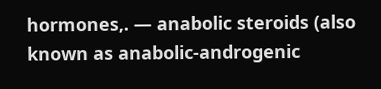hormones,. — anabolic steroids (also known as anabolic-androgenic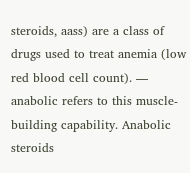steroids, aass) are a class of drugs used to treat anemia (low red blood cell count). — anabolic refers to this muscle-building capability. Anabolic steroids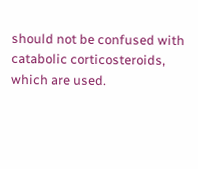should not be confused with catabolic corticosteroids, which are used.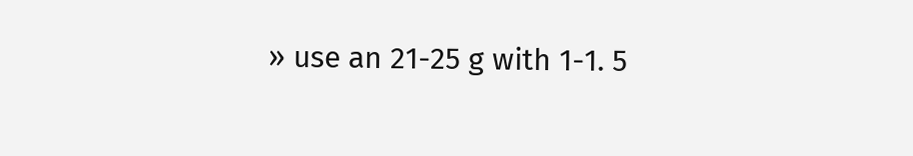» use an 21-25 g with 1-1. 5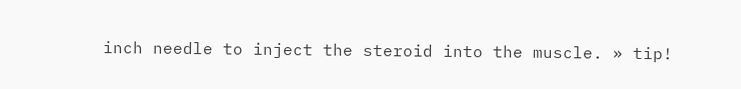inch needle to inject the steroid into the muscle. » tip!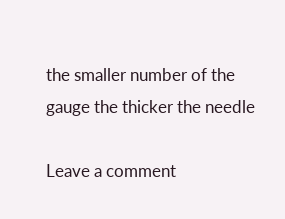the smaller number of the gauge the thicker the needle

Leave a comment